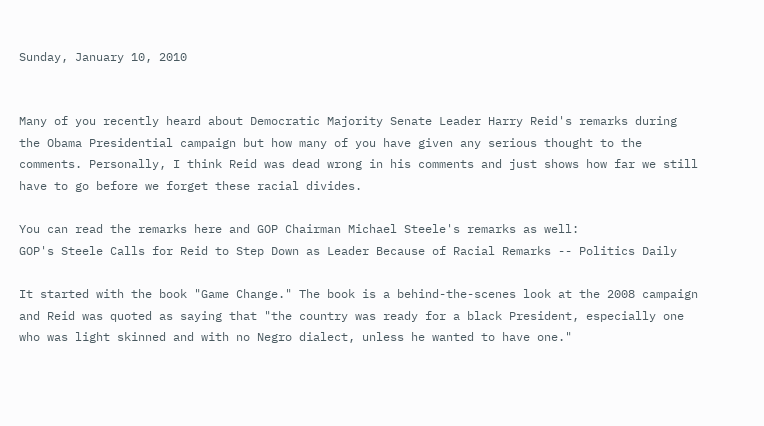Sunday, January 10, 2010


Many of you recently heard about Democratic Majority Senate Leader Harry Reid's remarks during the Obama Presidential campaign but how many of you have given any serious thought to the comments. Personally, I think Reid was dead wrong in his comments and just shows how far we still have to go before we forget these racial divides.

You can read the remarks here and GOP Chairman Michael Steele's remarks as well:
GOP's Steele Calls for Reid to Step Down as Leader Because of Racial Remarks -- Politics Daily

It started with the book "Game Change." The book is a behind-the-scenes look at the 2008 campaign and Reid was quoted as saying that "the country was ready for a black President, especially one who was light skinned and with no Negro dialect, unless he wanted to have one."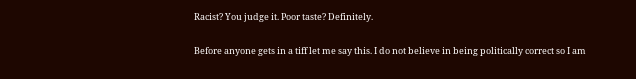Racist? You judge it. Poor taste? Definitely.

Before anyone gets in a tiff let me say this. I do not believe in being politically correct so I am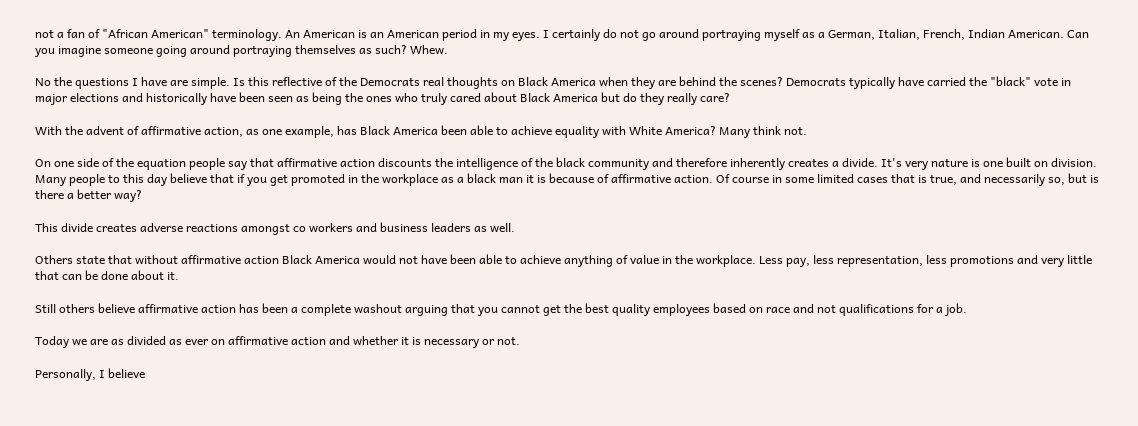not a fan of "African American" terminology. An American is an American period in my eyes. I certainly do not go around portraying myself as a German, Italian, French, Indian American. Can you imagine someone going around portraying themselves as such? Whew.

No the questions I have are simple. Is this reflective of the Democrats real thoughts on Black America when they are behind the scenes? Democrats typically have carried the "black" vote in major elections and historically have been seen as being the ones who truly cared about Black America but do they really care?

With the advent of affirmative action, as one example, has Black America been able to achieve equality with White America? Many think not.

On one side of the equation people say that affirmative action discounts the intelligence of the black community and therefore inherently creates a divide. It's very nature is one built on division. Many people to this day believe that if you get promoted in the workplace as a black man it is because of affirmative action. Of course in some limited cases that is true, and necessarily so, but is there a better way?

This divide creates adverse reactions amongst co workers and business leaders as well.

Others state that without affirmative action Black America would not have been able to achieve anything of value in the workplace. Less pay, less representation, less promotions and very little that can be done about it.

Still others believe affirmative action has been a complete washout arguing that you cannot get the best quality employees based on race and not qualifications for a job.

Today we are as divided as ever on affirmative action and whether it is necessary or not.

Personally, I believe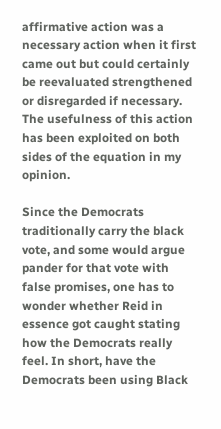affirmative action was a necessary action when it first came out but could certainly be reevaluated strengthened or disregarded if necessary. The usefulness of this action has been exploited on both sides of the equation in my opinion.

Since the Democrats traditionally carry the black vote, and some would argue pander for that vote with false promises, one has to wonder whether Reid in essence got caught stating how the Democrats really feel. In short, have the Democrats been using Black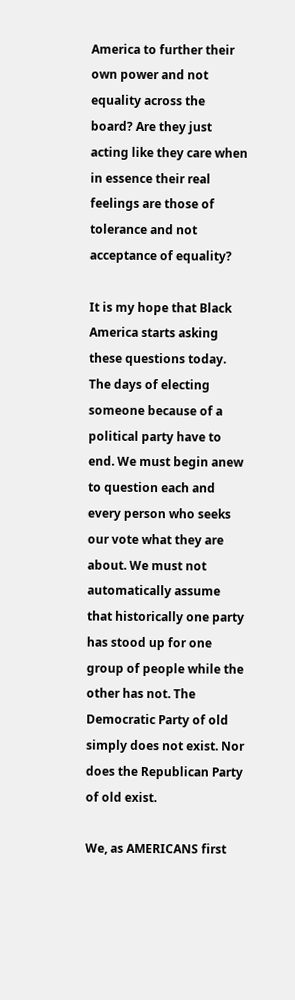America to further their own power and not equality across the board? Are they just acting like they care when in essence their real feelings are those of tolerance and not acceptance of equality?

It is my hope that Black America starts asking these questions today. The days of electing someone because of a political party have to end. We must begin anew to question each and every person who seeks our vote what they are about. We must not automatically assume that historically one party has stood up for one group of people while the other has not. The Democratic Party of old simply does not exist. Nor does the Republican Party of old exist.

We, as AMERICANS first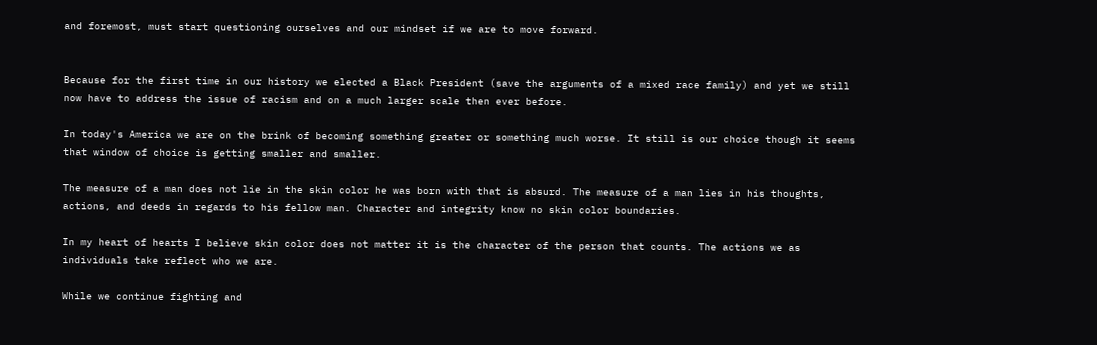and foremost, must start questioning ourselves and our mindset if we are to move forward.


Because for the first time in our history we elected a Black President (save the arguments of a mixed race family) and yet we still now have to address the issue of racism and on a much larger scale then ever before.

In today's America we are on the brink of becoming something greater or something much worse. It still is our choice though it seems that window of choice is getting smaller and smaller.

The measure of a man does not lie in the skin color he was born with that is absurd. The measure of a man lies in his thoughts, actions, and deeds in regards to his fellow man. Character and integrity know no skin color boundaries.

In my heart of hearts I believe skin color does not matter it is the character of the person that counts. The actions we as individuals take reflect who we are.

While we continue fighting and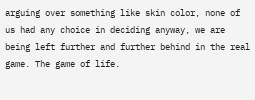arguing over something like skin color, none of us had any choice in deciding anyway, we are being left further and further behind in the real game. The game of life.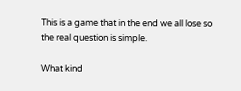This is a game that in the end we all lose so the real question is simple.

What kind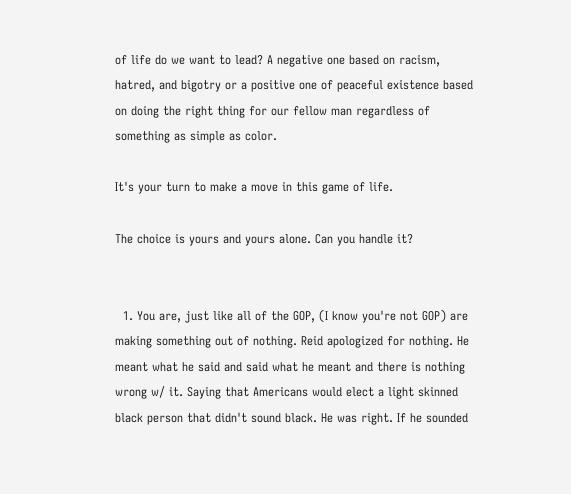of life do we want to lead? A negative one based on racism, hatred, and bigotry or a positive one of peaceful existence based on doing the right thing for our fellow man regardless of something as simple as color.

It's your turn to make a move in this game of life.

The choice is yours and yours alone. Can you handle it?


  1. You are, just like all of the GOP, (I know you're not GOP) are making something out of nothing. Reid apologized for nothing. He meant what he said and said what he meant and there is nothing wrong w/ it. Saying that Americans would elect a light skinned black person that didn't sound black. He was right. If he sounded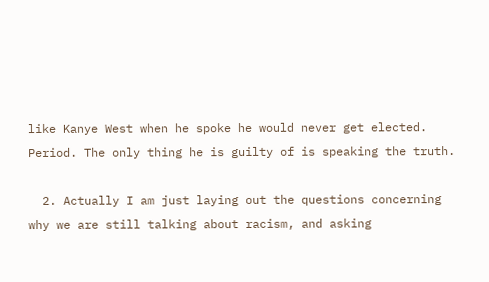like Kanye West when he spoke he would never get elected. Period. The only thing he is guilty of is speaking the truth.

  2. Actually I am just laying out the questions concerning why we are still talking about racism, and asking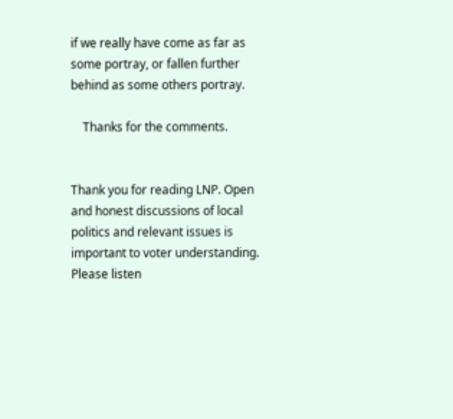if we really have come as far as some portray, or fallen further behind as some others portray.

    Thanks for the comments.


Thank you for reading LNP. Open and honest discussions of local politics and relevant issues is important to voter understanding. Please listen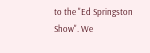to the "Ed Springston Show". We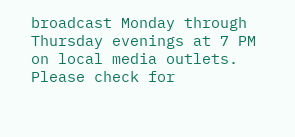broadcast Monday through Thursday evenings at 7 PM on local media outlets. Please check for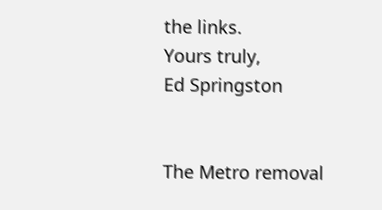the links.
Yours truly,
Ed Springston


The Metro removal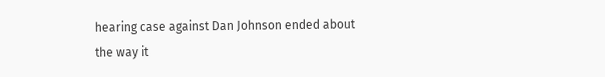hearing case against Dan Johnson ended about the way it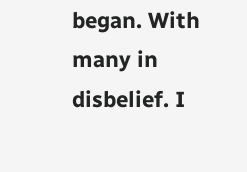began. With many in disbelief. I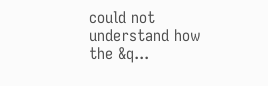could not understand how the &q...